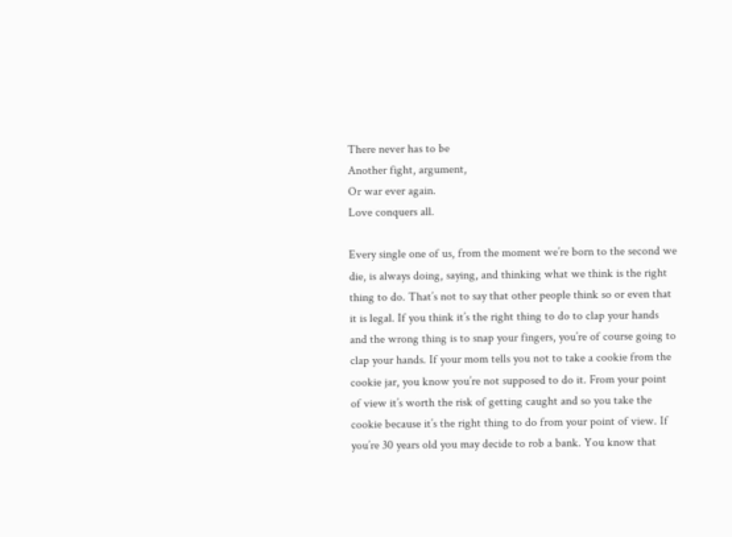There never has to be
Another fight, argument,
Or war ever again.
Love conquers all.

Every single one of us, from the moment we’re born to the second we die, is always doing, saying, and thinking what we think is the right thing to do. That’s not to say that other people think so or even that it is legal. If you think it’s the right thing to do to clap your hands and the wrong thing is to snap your fingers, you’re of course going to clap your hands. If your mom tells you not to take a cookie from the cookie jar, you know you’re not supposed to do it. From your point of view it’s worth the risk of getting caught and so you take the cookie because it’s the right thing to do from your point of view. If you’re 30 years old you may decide to rob a bank. You know that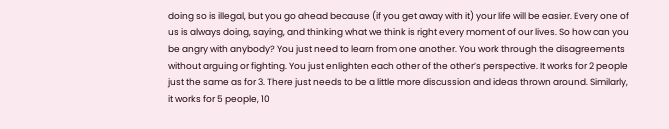doing so is illegal, but you go ahead because (if you get away with it) your life will be easier. Every one of us is always doing, saying, and thinking what we think is right every moment of our lives. So how can you be angry with anybody? You just need to learn from one another. You work through the disagreements without arguing or fighting. You just enlighten each other of the other’s perspective. It works for 2 people just the same as for 3. There just needs to be a little more discussion and ideas thrown around. Similarly, it works for 5 people, 10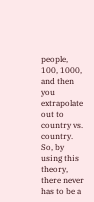people, 100, 1000, and then you extrapolate out to country vs. country. So, by using this theory, there never has to be a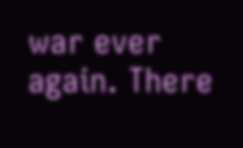war ever again. There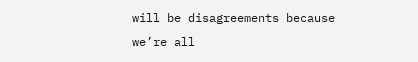will be disagreements because we’re all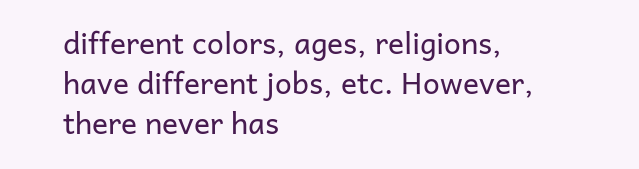different colors, ages, religions, have different jobs, etc. However, there never has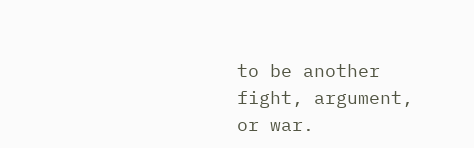to be another fight, argument, or war.